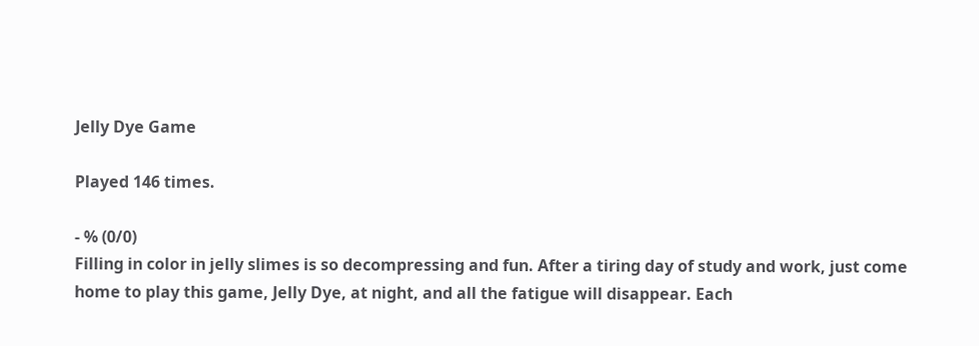Jelly Dye Game

Played 146 times.

- % (0/0)
Filling in color in jelly slimes is so decompressing and fun. After a tiring day of study and work, just come home to play this game, Jelly Dye, at night, and all the fatigue will disappear. Each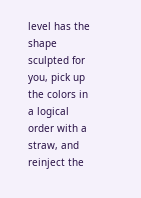level has the shape sculpted for you, pick up the colors in a logical order with a straw, and reinject the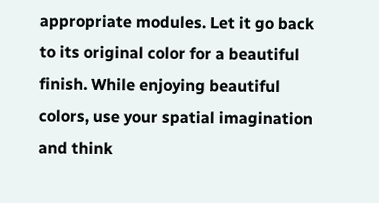appropriate modules. Let it go back to its original color for a beautiful finish. While enjoying beautiful colors, use your spatial imagination and think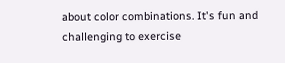about color combinations. It's fun and challenging to exercise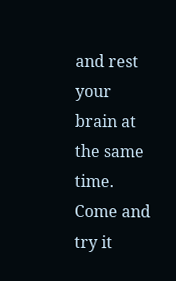and rest your brain at the same time. Come and try it